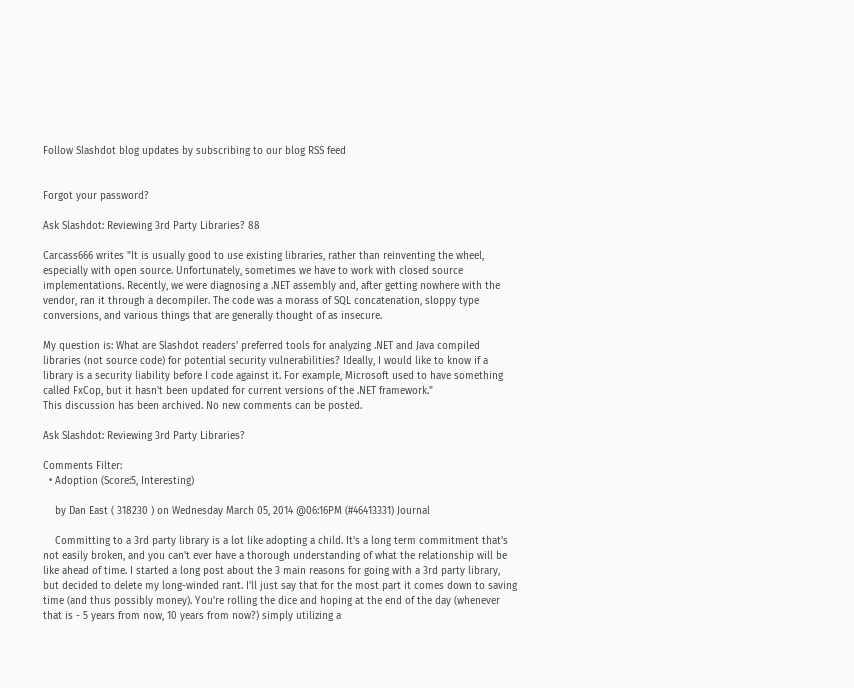Follow Slashdot blog updates by subscribing to our blog RSS feed


Forgot your password?

Ask Slashdot: Reviewing 3rd Party Libraries? 88

Carcass666 writes "It is usually good to use existing libraries, rather than reinventing the wheel, especially with open source. Unfortunately, sometimes we have to work with closed source implementations. Recently, we were diagnosing a .NET assembly and, after getting nowhere with the vendor, ran it through a decompiler. The code was a morass of SQL concatenation, sloppy type conversions, and various things that are generally thought of as insecure.

My question is: What are Slashdot readers' preferred tools for analyzing .NET and Java compiled libraries (not source code) for potential security vulnerabilities? Ideally, I would like to know if a library is a security liability before I code against it. For example, Microsoft used to have something called FxCop, but it hasn't been updated for current versions of the .NET framework."
This discussion has been archived. No new comments can be posted.

Ask Slashdot: Reviewing 3rd Party Libraries?

Comments Filter:
  • Adoption (Score:5, Interesting)

    by Dan East ( 318230 ) on Wednesday March 05, 2014 @06:16PM (#46413331) Journal

    Committing to a 3rd party library is a lot like adopting a child. It's a long term commitment that's not easily broken, and you can't ever have a thorough understanding of what the relationship will be like ahead of time. I started a long post about the 3 main reasons for going with a 3rd party library, but decided to delete my long-winded rant. I'll just say that for the most part it comes down to saving time (and thus possibly money). You're rolling the dice and hoping at the end of the day (whenever that is - 5 years from now, 10 years from now?) simply utilizing a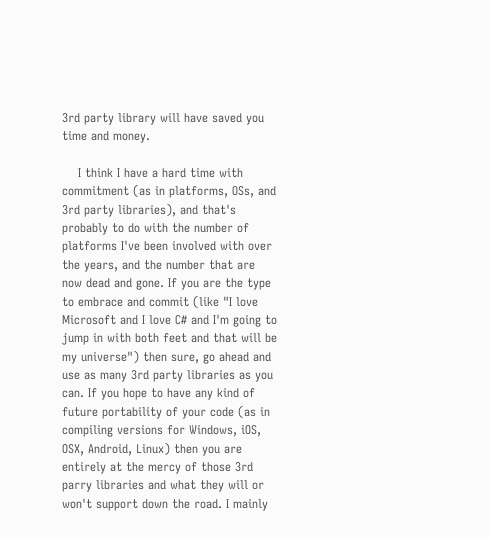3rd party library will have saved you time and money.

    I think I have a hard time with commitment (as in platforms, OSs, and 3rd party libraries), and that's probably to do with the number of platforms I've been involved with over the years, and the number that are now dead and gone. If you are the type to embrace and commit (like "I love Microsoft and I love C# and I'm going to jump in with both feet and that will be my universe") then sure, go ahead and use as many 3rd party libraries as you can. If you hope to have any kind of future portability of your code (as in compiling versions for Windows, iOS, OSX, Android, Linux) then you are entirely at the mercy of those 3rd parry libraries and what they will or won't support down the road. I mainly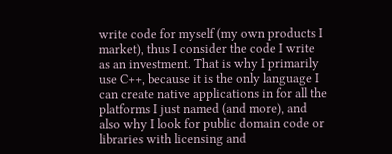write code for myself (my own products I market), thus I consider the code I write as an investment. That is why I primarily use C++, because it is the only language I can create native applications in for all the platforms I just named (and more), and also why I look for public domain code or libraries with licensing and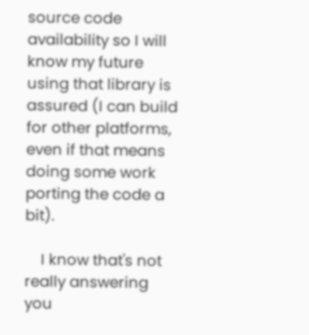source code availability so I will know my future using that library is assured (I can build for other platforms, even if that means doing some work porting the code a bit).

    I know that's not really answering you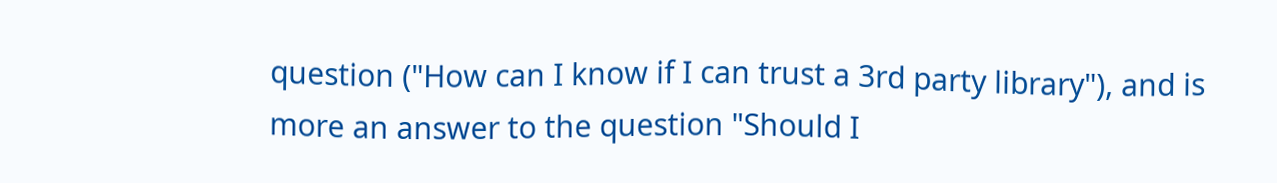question ("How can I know if I can trust a 3rd party library"), and is more an answer to the question "Should I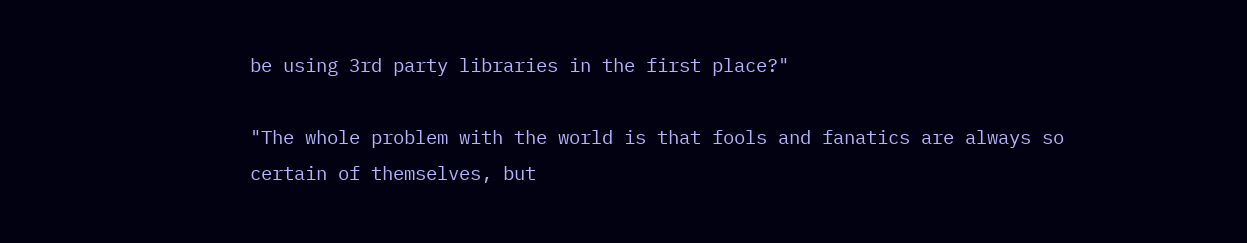be using 3rd party libraries in the first place?"

"The whole problem with the world is that fools and fanatics are always so certain of themselves, but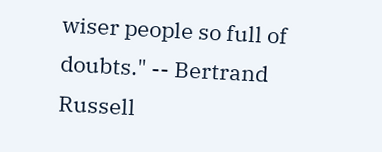wiser people so full of doubts." -- Bertrand Russell